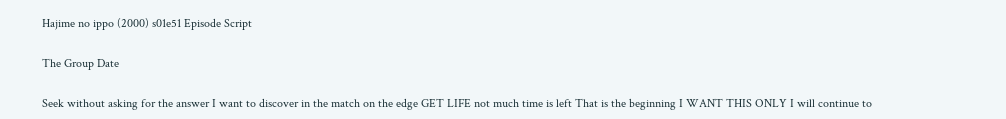Hajime no ippo (2000) s01e51 Episode Script

The Group Date

Seek without asking for the answer I want to discover in the match on the edge GET LIFE not much time is left That is the beginning I WANT THIS ONLY I will continue to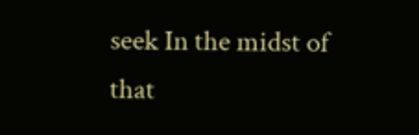seek In the midst of that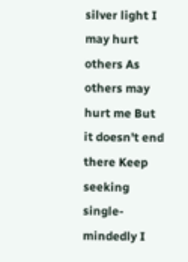silver light I may hurt others As others may hurt me But it doesn't end there Keep seeking single-mindedly I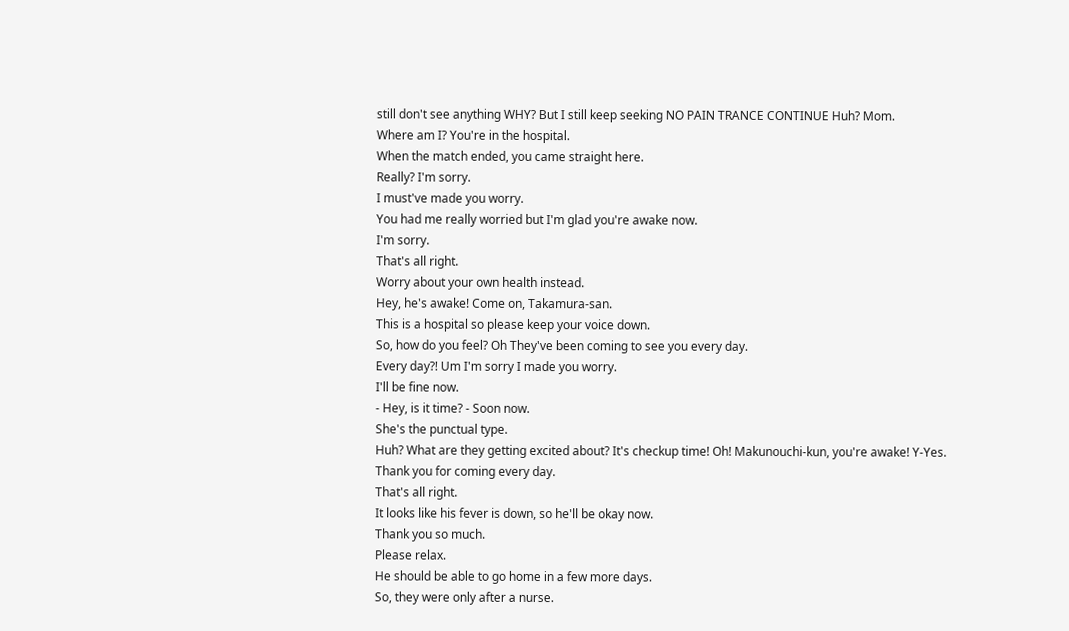still don't see anything WHY? But I still keep seeking NO PAIN TRANCE CONTINUE Huh? Mom.
Where am I? You're in the hospital.
When the match ended, you came straight here.
Really? I'm sorry.
I must've made you worry.
You had me really worried but I'm glad you're awake now.
I'm sorry.
That's all right.
Worry about your own health instead.
Hey, he's awake! Come on, Takamura-san.
This is a hospital so please keep your voice down.
So, how do you feel? Oh They've been coming to see you every day.
Every day?! Um I'm sorry I made you worry.
I'll be fine now.
- Hey, is it time? - Soon now.
She's the punctual type.
Huh? What are they getting excited about? It's checkup time! Oh! Makunouchi-kun, you're awake! Y-Yes.
Thank you for coming every day.
That's all right.
It looks like his fever is down, so he'll be okay now.
Thank you so much.
Please relax.
He should be able to go home in a few more days.
So, they were only after a nurse.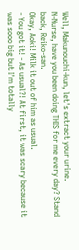Well, Makunouchi-kun, let's extract your urine.
N-Nurse, have you been doing THIS for me every day? Stand back, Reiko-san.
Okay, Aoki! Milk it out of him as usual.
- You got it! - As usual?! At first, it was scary because it was sooo big but I'm totally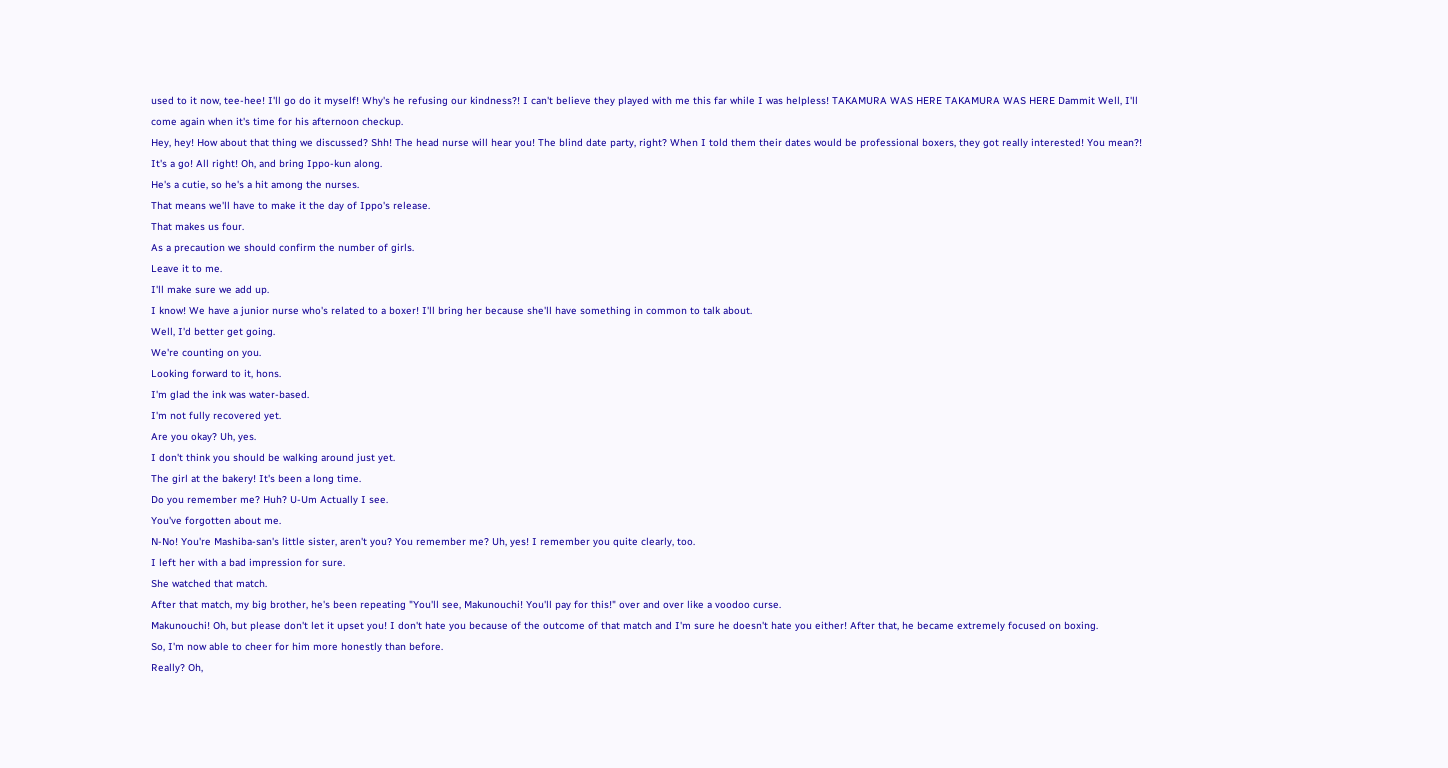used to it now, tee-hee! I'll go do it myself! Why's he refusing our kindness?! I can't believe they played with me this far while I was helpless! TAKAMURA WAS HERE TAKAMURA WAS HERE Dammit Well, I'll come again when it's time for his afternoon checkup.
Hey, hey! How about that thing we discussed? Shh! The head nurse will hear you! The blind date party, right? When I told them their dates would be professional boxers, they got really interested! You mean?! It's a go! All right! Oh, and bring Ippo-kun along.
He's a cutie, so he's a hit among the nurses.
That means we'll have to make it the day of Ippo's release.
That makes us four.
As a precaution we should confirm the number of girls.
Leave it to me.
I'll make sure we add up.
I know! We have a junior nurse who's related to a boxer! I'll bring her because she'll have something in common to talk about.
Well, I'd better get going.
We're counting on you.
Looking forward to it, hons.
I'm glad the ink was water-based.
I'm not fully recovered yet.
Are you okay? Uh, yes.
I don't think you should be walking around just yet.
The girl at the bakery! It's been a long time.
Do you remember me? Huh? U-Um Actually I see.
You've forgotten about me.
N-No! You're Mashiba-san's little sister, aren't you? You remember me? Uh, yes! I remember you quite clearly, too.
I left her with a bad impression for sure.
She watched that match.
After that match, my big brother, he's been repeating "You'll see, Makunouchi! You'll pay for this!" over and over like a voodoo curse.
Makunouchi! Oh, but please don't let it upset you! I don't hate you because of the outcome of that match and I'm sure he doesn't hate you either! After that, he became extremely focused on boxing.
So, I'm now able to cheer for him more honestly than before.
Really? Oh,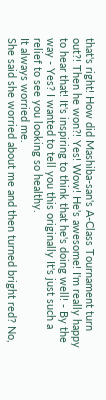that's right! How did Mashiba-san's A-Class Tournament turn out?! Then he won?! Yes! Wow! He's awesome! I'm really happy to hear that! It's inspiring to think that he's doing well! - By the way - Yes? I wanted to tell you this originally It's just such a relief to see you looking so healthy.
It always worried me.
She said she worried about me and then turned bright red? No,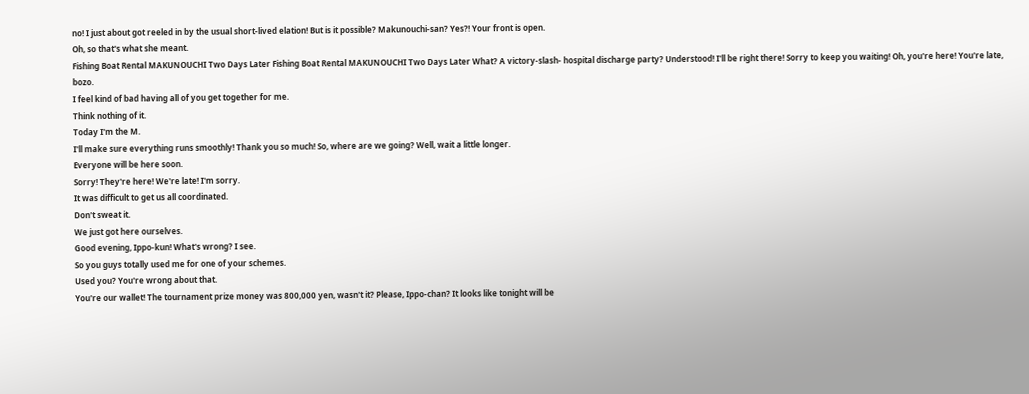no! I just about got reeled in by the usual short-lived elation! But is it possible? Makunouchi-san? Yes?! Your front is open.
Oh, so that's what she meant.
Fishing Boat Rental MAKUNOUCHI Two Days Later Fishing Boat Rental MAKUNOUCHI Two Days Later What? A victory-slash- hospital discharge party? Understood! I'll be right there! Sorry to keep you waiting! Oh, you're here! You're late, bozo.
I feel kind of bad having all of you get together for me.
Think nothing of it.
Today I'm the M.
I'll make sure everything runs smoothly! Thank you so much! So, where are we going? Well, wait a little longer.
Everyone will be here soon.
Sorry! They're here! We're late! I'm sorry.
It was difficult to get us all coordinated.
Don't sweat it.
We just got here ourselves.
Good evening, Ippo-kun! What's wrong? I see.
So you guys totally used me for one of your schemes.
Used you? You're wrong about that.
You're our wallet! The tournament prize money was 800,000 yen, wasn't it? Please, Ippo-chan? It looks like tonight will be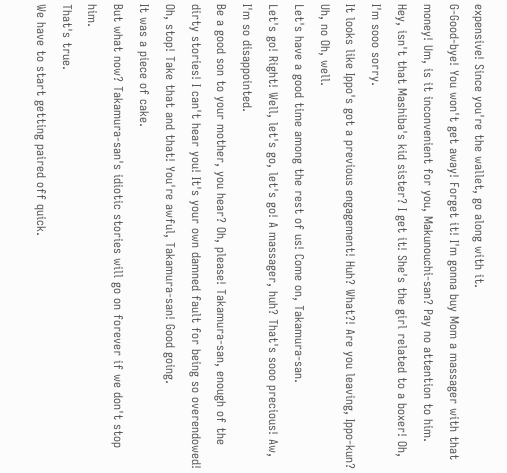expensive! Since you're the wallet, go along with it.
G-Good-bye! You won't get away! Forget it! I'm gonna buy Mom a massager with that money! Um, is it inconvenient for you, Makunouchi-san? Pay no attention to him.
Hey, isn't that Mashiba's kid sister? I get it! She's the girl related to a boxer! Oh, I'm sooo sorry.
It looks like Ippo's got a previous engagement! Huh? What?! Are you leaving, Ippo-kun? Uh, no Oh, well.
Let's have a good time among the rest of us! Come on, Takamura-san.
Let's go! Right! Well, let's go, let's go! A massager, huh? That's sooo precious! Aw, I'm so disappointed.
Be a good son to your mother, you hear? Oh, please! Takamura-san, enough of the dirty stories! I can't hear you! It's your own damned fault for being so overendowed! Oh, stop! Take that and that! You're awful, Takamura-san! Good going.
It was a piece of cake.
But what now? Takamura-san's idiotic stories will go on forever if we don't stop him.
That's true.
We have to start getting paired off quick.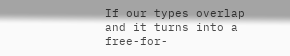If our types overlap and it turns into a free-for-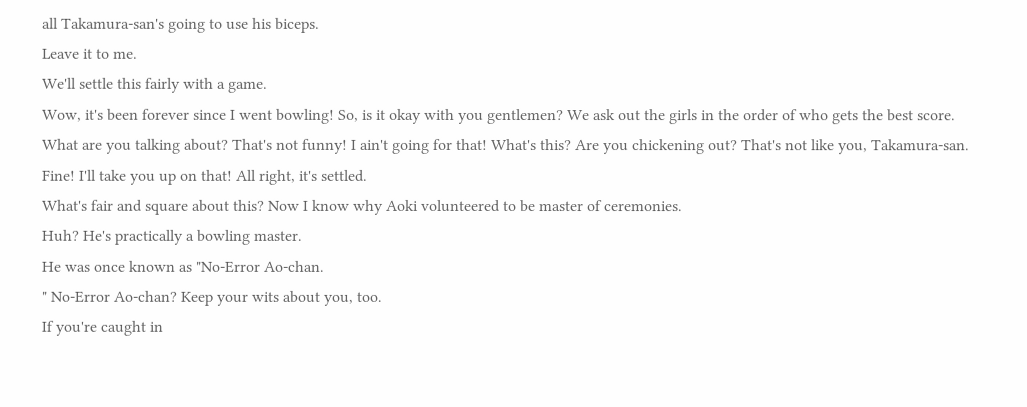all Takamura-san's going to use his biceps.
Leave it to me.
We'll settle this fairly with a game.
Wow, it's been forever since I went bowling! So, is it okay with you gentlemen? We ask out the girls in the order of who gets the best score.
What are you talking about? That's not funny! I ain't going for that! What's this? Are you chickening out? That's not like you, Takamura-san.
Fine! I'll take you up on that! All right, it's settled.
What's fair and square about this? Now I know why Aoki volunteered to be master of ceremonies.
Huh? He's practically a bowling master.
He was once known as "No-Error Ao-chan.
" No-Error Ao-chan? Keep your wits about you, too.
If you're caught in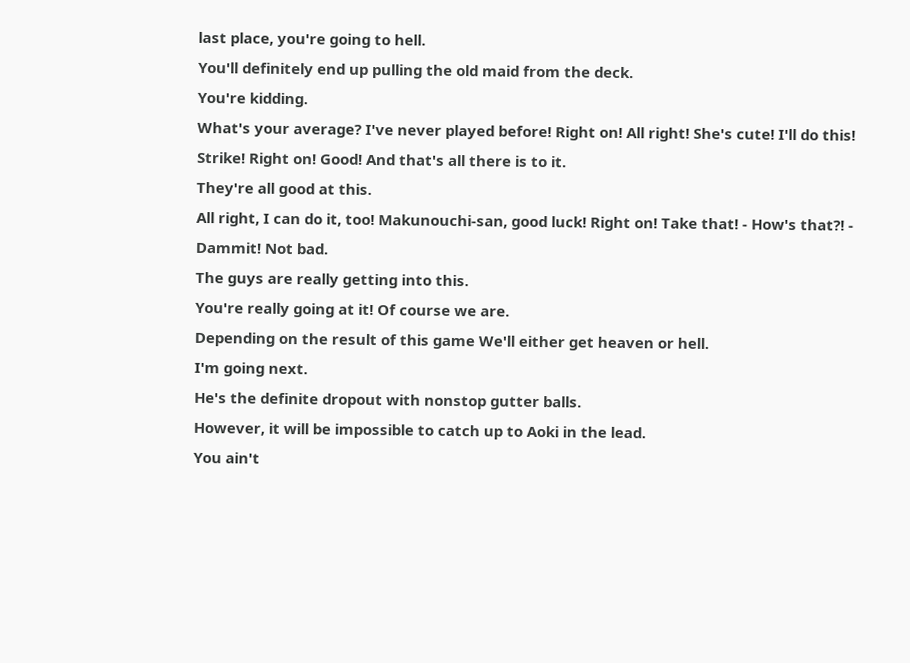last place, you're going to hell.
You'll definitely end up pulling the old maid from the deck.
You're kidding.
What's your average? I've never played before! Right on! All right! She's cute! I'll do this! Strike! Right on! Good! And that's all there is to it.
They're all good at this.
All right, I can do it, too! Makunouchi-san, good luck! Right on! Take that! - How's that?! - Dammit! Not bad.
The guys are really getting into this.
You're really going at it! Of course we are.
Depending on the result of this game We'll either get heaven or hell.
I'm going next.
He's the definite dropout with nonstop gutter balls.
However, it will be impossible to catch up to Aoki in the lead.
You ain't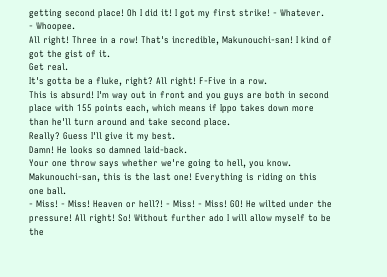getting second place! Oh I did it! I got my first strike! - Whatever.
- Whoopee.
All right! Three in a row! That's incredible, Makunouchi-san! I kind of got the gist of it.
Get real.
It's gotta be a fluke, right? All right! F-Five in a row.
This is absurd! I'm way out in front and you guys are both in second place with 155 points each, which means if Ippo takes down more than he'll turn around and take second place.
Really? Guess I'll give it my best.
Damn! He looks so damned laid-back.
Your one throw says whether we're going to hell, you know.
Makunouchi-san, this is the last one! Everything is riding on this one ball.
- Miss! - Miss! Heaven or hell?! - Miss! - Miss! GO! He wilted under the pressure! All right! So! Without further ado I will allow myself to be the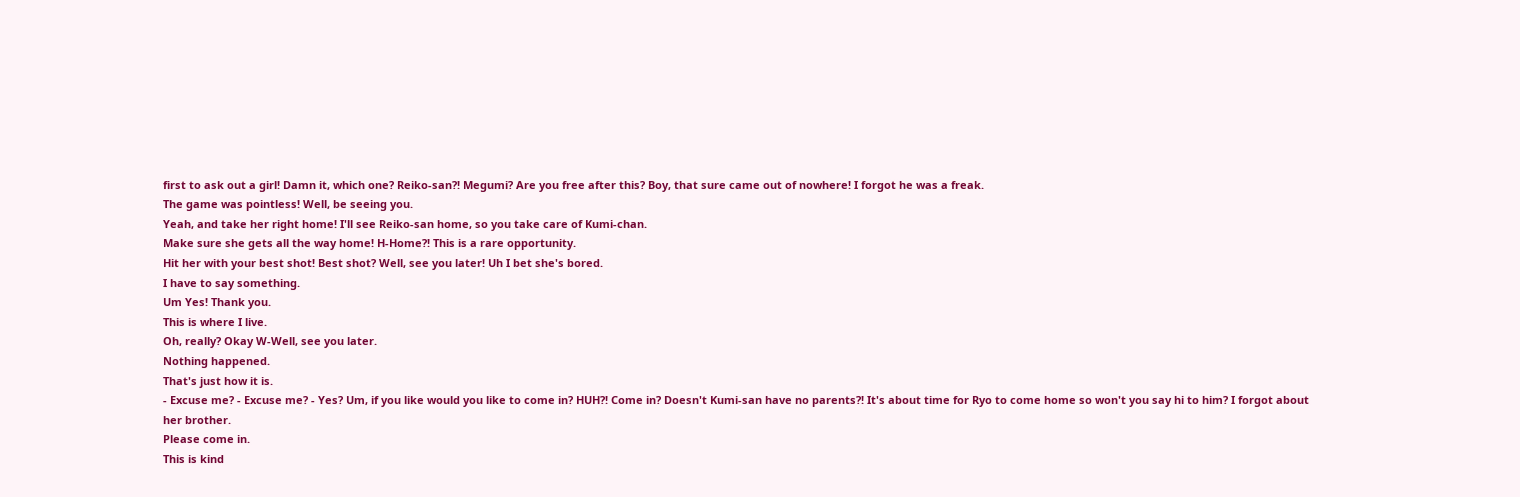first to ask out a girl! Damn it, which one? Reiko-san?! Megumi? Are you free after this? Boy, that sure came out of nowhere! I forgot he was a freak.
The game was pointless! Well, be seeing you.
Yeah, and take her right home! I'll see Reiko-san home, so you take care of Kumi-chan.
Make sure she gets all the way home! H-Home?! This is a rare opportunity.
Hit her with your best shot! Best shot? Well, see you later! Uh I bet she's bored.
I have to say something.
Um Yes! Thank you.
This is where I live.
Oh, really? Okay W-Well, see you later.
Nothing happened.
That's just how it is.
- Excuse me? - Excuse me? - Yes? Um, if you like would you like to come in? HUH?! Come in? Doesn't Kumi-san have no parents?! It's about time for Ryo to come home so won't you say hi to him? I forgot about her brother.
Please come in.
This is kind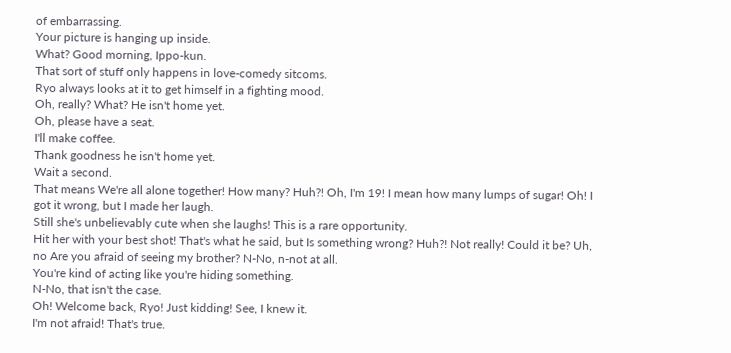of embarrassing.
Your picture is hanging up inside.
What? Good morning, Ippo-kun.
That sort of stuff only happens in love-comedy sitcoms.
Ryo always looks at it to get himself in a fighting mood.
Oh, really? What? He isn't home yet.
Oh, please have a seat.
I'll make coffee.
Thank goodness he isn't home yet.
Wait a second.
That means We're all alone together! How many? Huh?! Oh, I'm 19! I mean how many lumps of sugar! Oh! I got it wrong, but I made her laugh.
Still she's unbelievably cute when she laughs! This is a rare opportunity.
Hit her with your best shot! That's what he said, but Is something wrong? Huh?! Not really! Could it be? Uh, no Are you afraid of seeing my brother? N-No, n-not at all.
You're kind of acting like you're hiding something.
N-No, that isn't the case.
Oh! Welcome back, Ryo! Just kidding! See, I knew it.
I'm not afraid! That's true.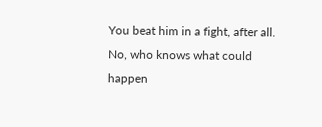You beat him in a fight, after all.
No, who knows what could happen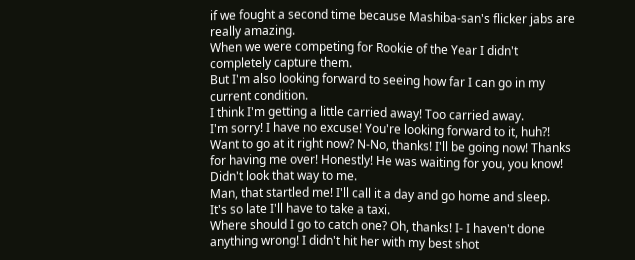if we fought a second time because Mashiba-san's flicker jabs are really amazing.
When we were competing for Rookie of the Year I didn't completely capture them.
But I'm also looking forward to seeing how far I can go in my current condition.
I think I'm getting a little carried away! Too carried away.
I'm sorry! I have no excuse! You're looking forward to it, huh?! Want to go at it right now? N-No, thanks! I'll be going now! Thanks for having me over! Honestly! He was waiting for you, you know! Didn't look that way to me.
Man, that startled me! I'll call it a day and go home and sleep.
It's so late I'll have to take a taxi.
Where should I go to catch one? Oh, thanks! I- I haven't done anything wrong! I didn't hit her with my best shot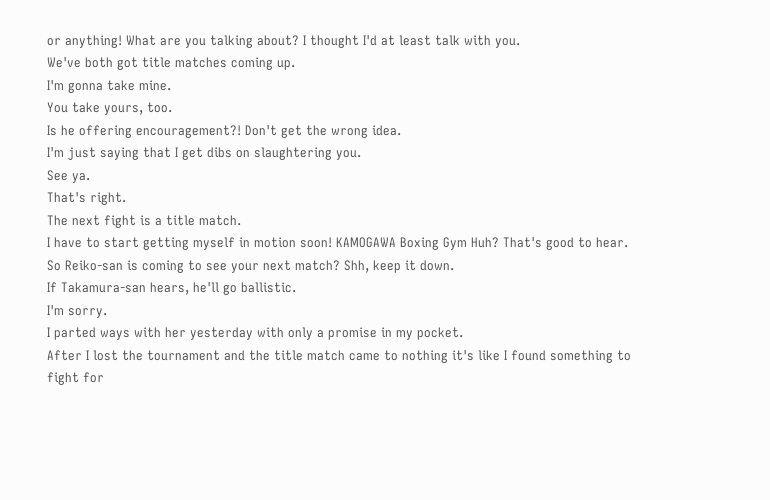or anything! What are you talking about? I thought I'd at least talk with you.
We've both got title matches coming up.
I'm gonna take mine.
You take yours, too.
Is he offering encouragement?! Don't get the wrong idea.
I'm just saying that I get dibs on slaughtering you.
See ya.
That's right.
The next fight is a title match.
I have to start getting myself in motion soon! KAMOGAWA Boxing Gym Huh? That's good to hear.
So Reiko-san is coming to see your next match? Shh, keep it down.
If Takamura-san hears, he'll go ballistic.
I'm sorry.
I parted ways with her yesterday with only a promise in my pocket.
After I lost the tournament and the title match came to nothing it's like I found something to fight for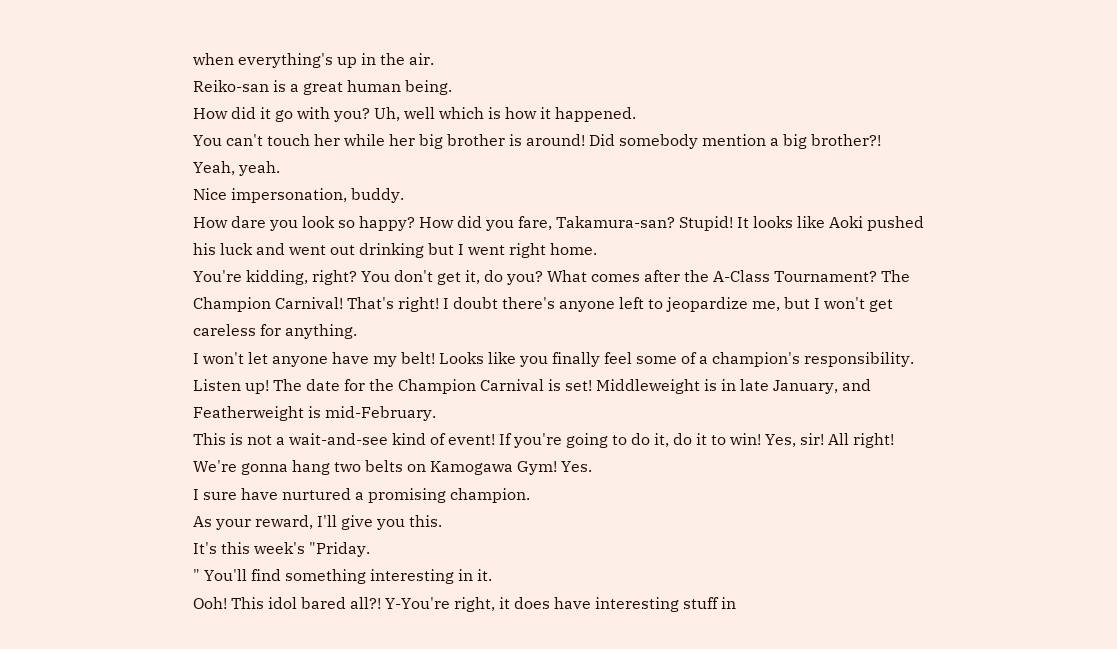when everything's up in the air.
Reiko-san is a great human being.
How did it go with you? Uh, well which is how it happened.
You can't touch her while her big brother is around! Did somebody mention a big brother?! Yeah, yeah.
Nice impersonation, buddy.
How dare you look so happy? How did you fare, Takamura-san? Stupid! It looks like Aoki pushed his luck and went out drinking but I went right home.
You're kidding, right? You don't get it, do you? What comes after the A-Class Tournament? The Champion Carnival! That's right! I doubt there's anyone left to jeopardize me, but I won't get careless for anything.
I won't let anyone have my belt! Looks like you finally feel some of a champion's responsibility.
Listen up! The date for the Champion Carnival is set! Middleweight is in late January, and Featherweight is mid-February.
This is not a wait-and-see kind of event! If you're going to do it, do it to win! Yes, sir! All right! We're gonna hang two belts on Kamogawa Gym! Yes.
I sure have nurtured a promising champion.
As your reward, I'll give you this.
It's this week's "Priday.
" You'll find something interesting in it.
Ooh! This idol bared all?! Y-You're right, it does have interesting stuff in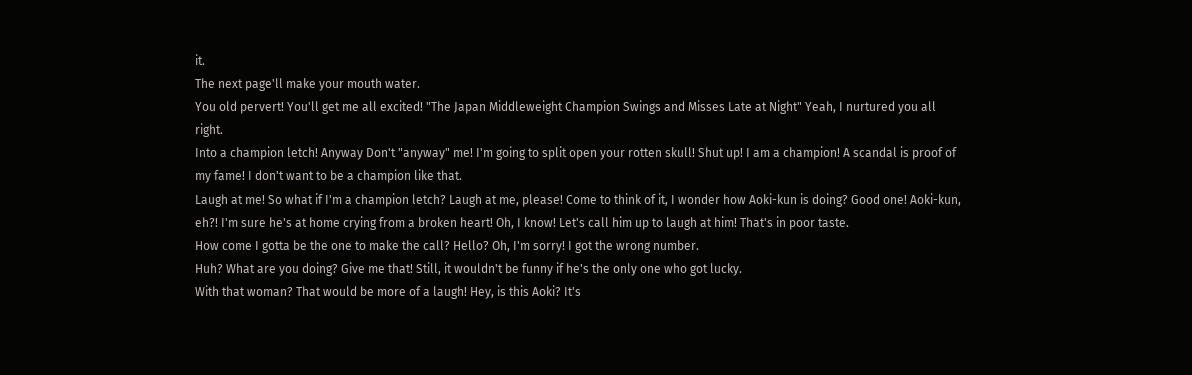it.
The next page'll make your mouth water.
You old pervert! You'll get me all excited! "The Japan Middleweight Champion Swings and Misses Late at Night" Yeah, I nurtured you all right.
Into a champion letch! Anyway Don't "anyway" me! I'm going to split open your rotten skull! Shut up! I am a champion! A scandal is proof of my fame! I don't want to be a champion like that.
Laugh at me! So what if I'm a champion letch? Laugh at me, please! Come to think of it, I wonder how Aoki-kun is doing? Good one! Aoki-kun, eh?! I'm sure he's at home crying from a broken heart! Oh, I know! Let's call him up to laugh at him! That's in poor taste.
How come I gotta be the one to make the call? Hello? Oh, I'm sorry! I got the wrong number.
Huh? What are you doing? Give me that! Still, it wouldn't be funny if he's the only one who got lucky.
With that woman? That would be more of a laugh! Hey, is this Aoki? It's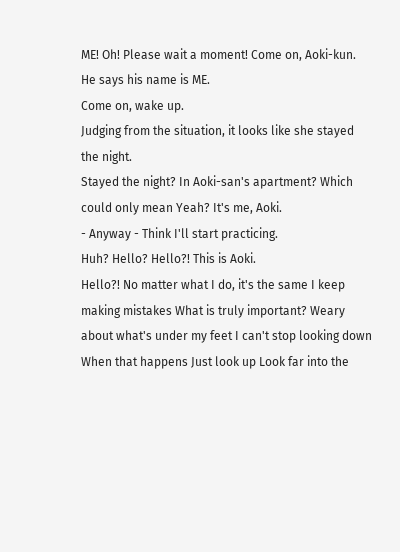ME! Oh! Please wait a moment! Come on, Aoki-kun.
He says his name is ME.
Come on, wake up.
Judging from the situation, it looks like she stayed the night.
Stayed the night? In Aoki-san's apartment? Which could only mean Yeah? It's me, Aoki.
- Anyway - Think I'll start practicing.
Huh? Hello? Hello?! This is Aoki.
Hello?! No matter what I do, it's the same I keep making mistakes What is truly important? Weary about what's under my feet I can't stop looking down When that happens Just look up Look far into the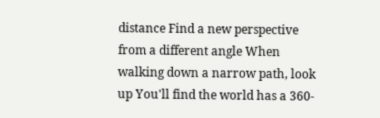distance Find a new perspective from a different angle When walking down a narrow path, look up You'll find the world has a 360-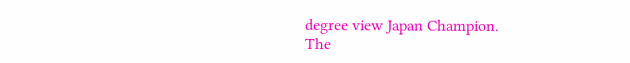degree view Japan Champion.
The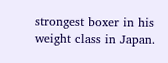strongest boxer in his weight class in Japan.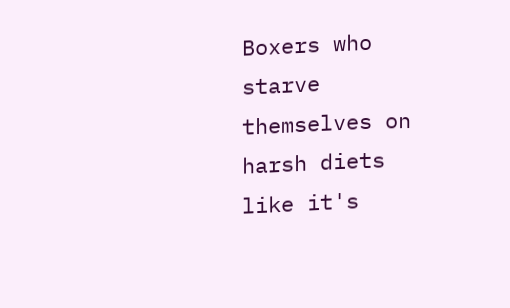Boxers who starve themselves on harsh diets like it's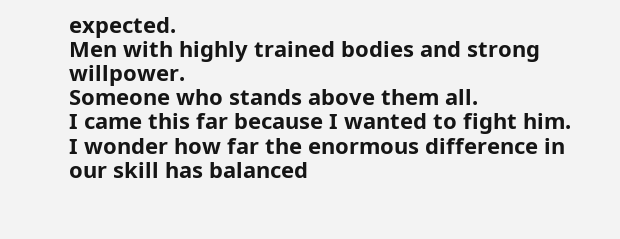expected.
Men with highly trained bodies and strong willpower.
Someone who stands above them all.
I came this far because I wanted to fight him.
I wonder how far the enormous difference in our skill has balanced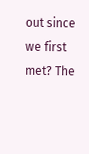out since we first met? The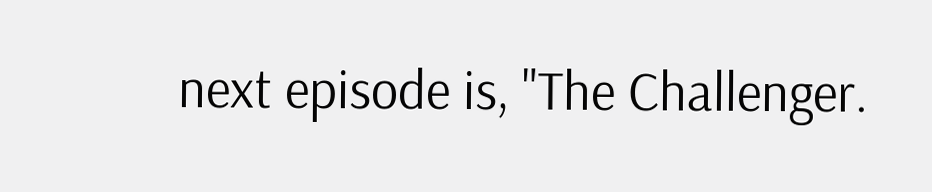next episode is, "The Challenger.